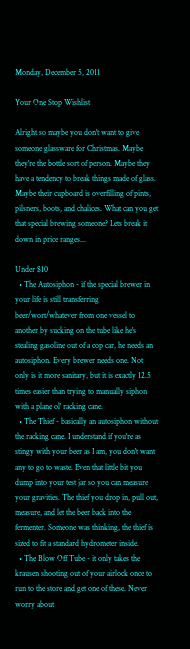Monday, December 5, 2011

Your One Stop Wishlist

Alright so maybe you don't want to give someone glassware for Christmas. Maybe they're the bottle sort of person. Maybe they have a tendency to break things made of glass. Maybe their cupboard is overfilling of pints, pilsners, boots, and chalices. What can you get that special brewing someone? Lets break it down in price ranges...

Under $10
  • The Autosiphon - if the special brewer in your life is still transferring beer/wort/whatever from one vessel to another by sucking on the tube like he's stealing gasoline out of a cop car, he needs an autosiphon. Every brewer needs one. Not only is it more sanitary, but it is exactly 12.5 times easier than trying to manually siphon with a plane ol' racking cane.
  • The Thief - basically an autosiphon without the racking cane. I understand if you're as stingy with your beer as I am, you don't want any to go to waste. Even that little bit you dump into your test jar so you can measure your gravities. The thief you drop in, pull out, measure, and let the beer back into the fermenter. Someone was thinking, the thief is sized to fit a standard hydrometer inside.
  • The Blow Off Tube - it only takes the krausen shooting out of your airlock once to run to the store and get one of these. Never worry about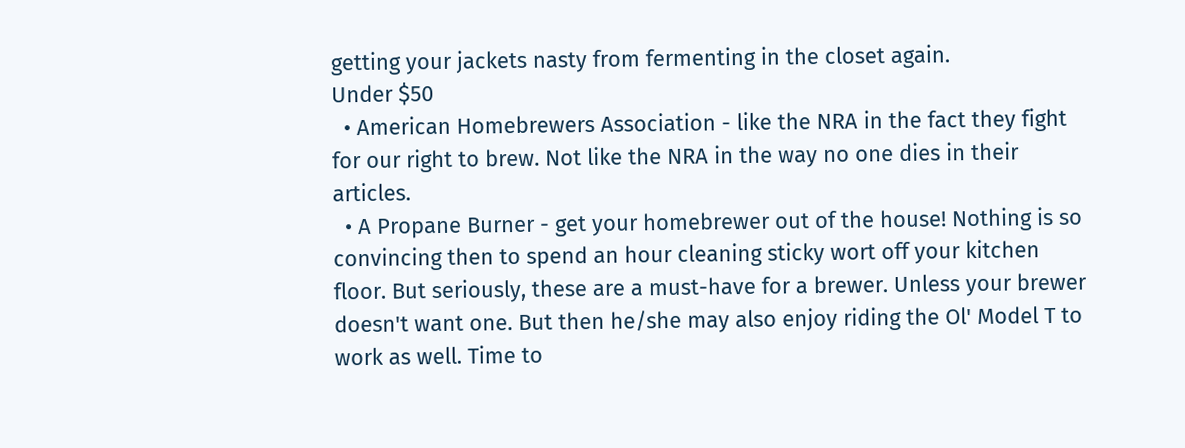getting your jackets nasty from fermenting in the closet again.
Under $50
  • American Homebrewers Association - like the NRA in the fact they fight for our right to brew. Not like the NRA in the way no one dies in their articles.
  • A Propane Burner - get your homebrewer out of the house! Nothing is so convincing then to spend an hour cleaning sticky wort off your kitchen floor. But seriously, these are a must-have for a brewer. Unless your brewer doesn't want one. But then he/she may also enjoy riding the Ol' Model T to work as well. Time to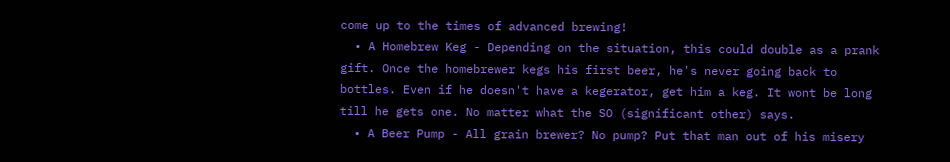come up to the times of advanced brewing!
  • A Homebrew Keg - Depending on the situation, this could double as a prank gift. Once the homebrewer kegs his first beer, he's never going back to bottles. Even if he doesn't have a kegerator, get him a keg. It wont be long till he gets one. No matter what the SO (significant other) says.
  • A Beer Pump - All grain brewer? No pump? Put that man out of his misery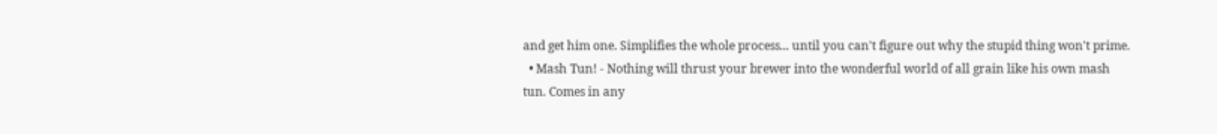and get him one. Simplifies the whole process... until you can't figure out why the stupid thing won't prime.
  • Mash Tun! - Nothing will thrust your brewer into the wonderful world of all grain like his own mash tun. Comes in any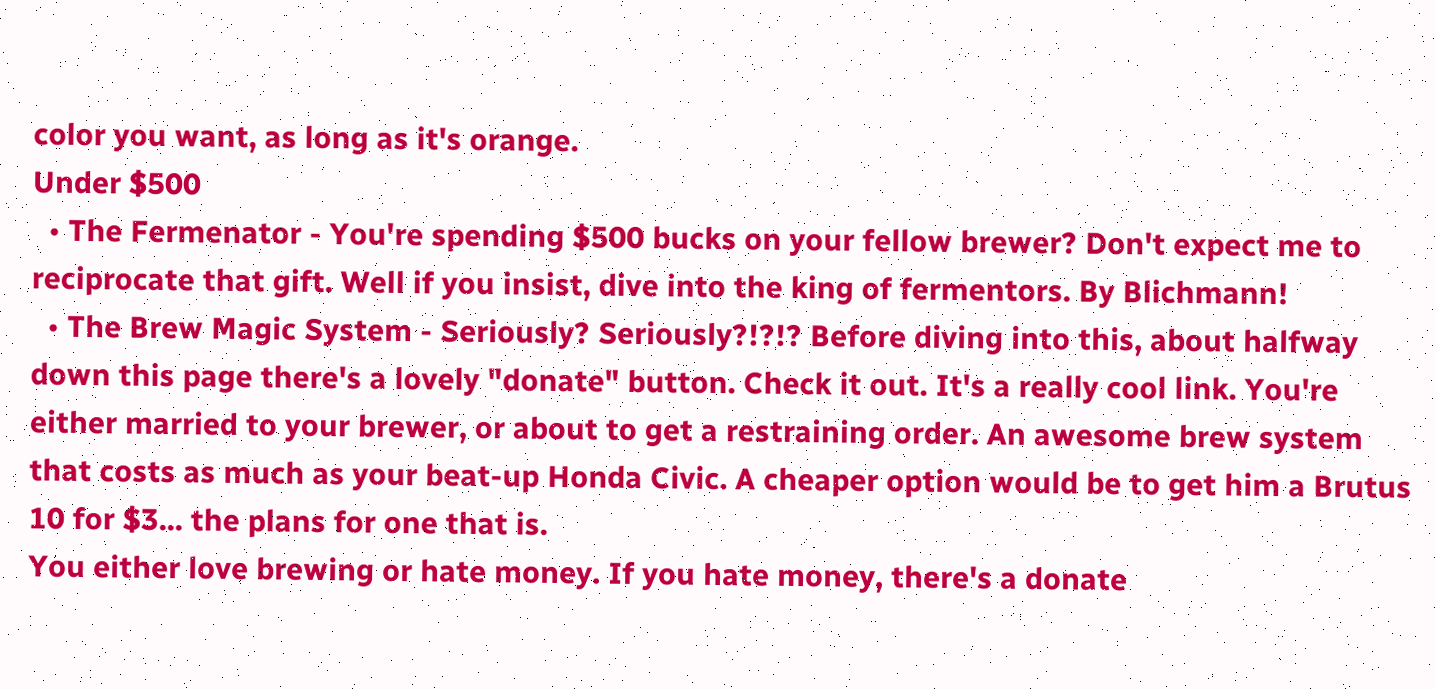color you want, as long as it's orange.
Under $500
  • The Fermenator - You're spending $500 bucks on your fellow brewer? Don't expect me to reciprocate that gift. Well if you insist, dive into the king of fermentors. By Blichmann!
  • The Brew Magic System - Seriously? Seriously?!?!? Before diving into this, about halfway down this page there's a lovely "donate" button. Check it out. It's a really cool link. You're either married to your brewer, or about to get a restraining order. An awesome brew system that costs as much as your beat-up Honda Civic. A cheaper option would be to get him a Brutus 10 for $3... the plans for one that is.
You either love brewing or hate money. If you hate money, there's a donate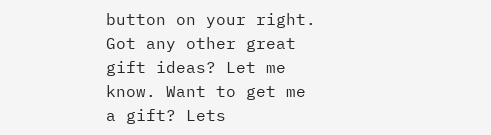button on your right.
Got any other great gift ideas? Let me know. Want to get me a gift? Lets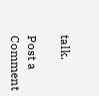talk.

Post a Comment